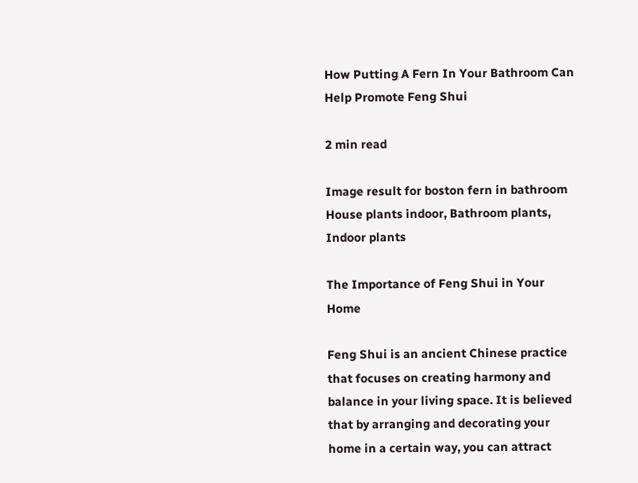How Putting A Fern In Your Bathroom Can Help Promote Feng Shui

2 min read

Image result for boston fern in bathroom House plants indoor, Bathroom plants, Indoor plants

The Importance of Feng Shui in Your Home

Feng Shui is an ancient Chinese practice that focuses on creating harmony and balance in your living space. It is believed that by arranging and decorating your home in a certain way, you can attract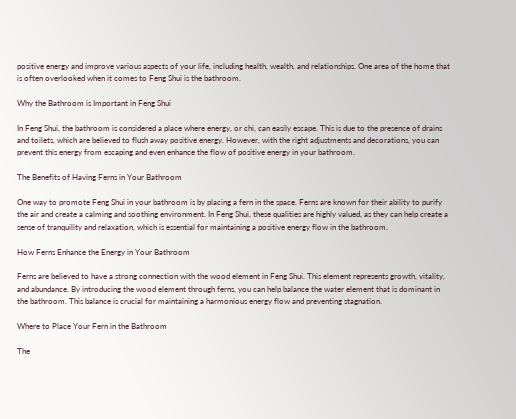positive energy and improve various aspects of your life, including health, wealth, and relationships. One area of the home that is often overlooked when it comes to Feng Shui is the bathroom.

Why the Bathroom is Important in Feng Shui

In Feng Shui, the bathroom is considered a place where energy, or chi, can easily escape. This is due to the presence of drains and toilets, which are believed to flush away positive energy. However, with the right adjustments and decorations, you can prevent this energy from escaping and even enhance the flow of positive energy in your bathroom.

The Benefits of Having Ferns in Your Bathroom

One way to promote Feng Shui in your bathroom is by placing a fern in the space. Ferns are known for their ability to purify the air and create a calming and soothing environment. In Feng Shui, these qualities are highly valued, as they can help create a sense of tranquility and relaxation, which is essential for maintaining a positive energy flow in the bathroom.

How Ferns Enhance the Energy in Your Bathroom

Ferns are believed to have a strong connection with the wood element in Feng Shui. This element represents growth, vitality, and abundance. By introducing the wood element through ferns, you can help balance the water element that is dominant in the bathroom. This balance is crucial for maintaining a harmonious energy flow and preventing stagnation.

Where to Place Your Fern in the Bathroom

The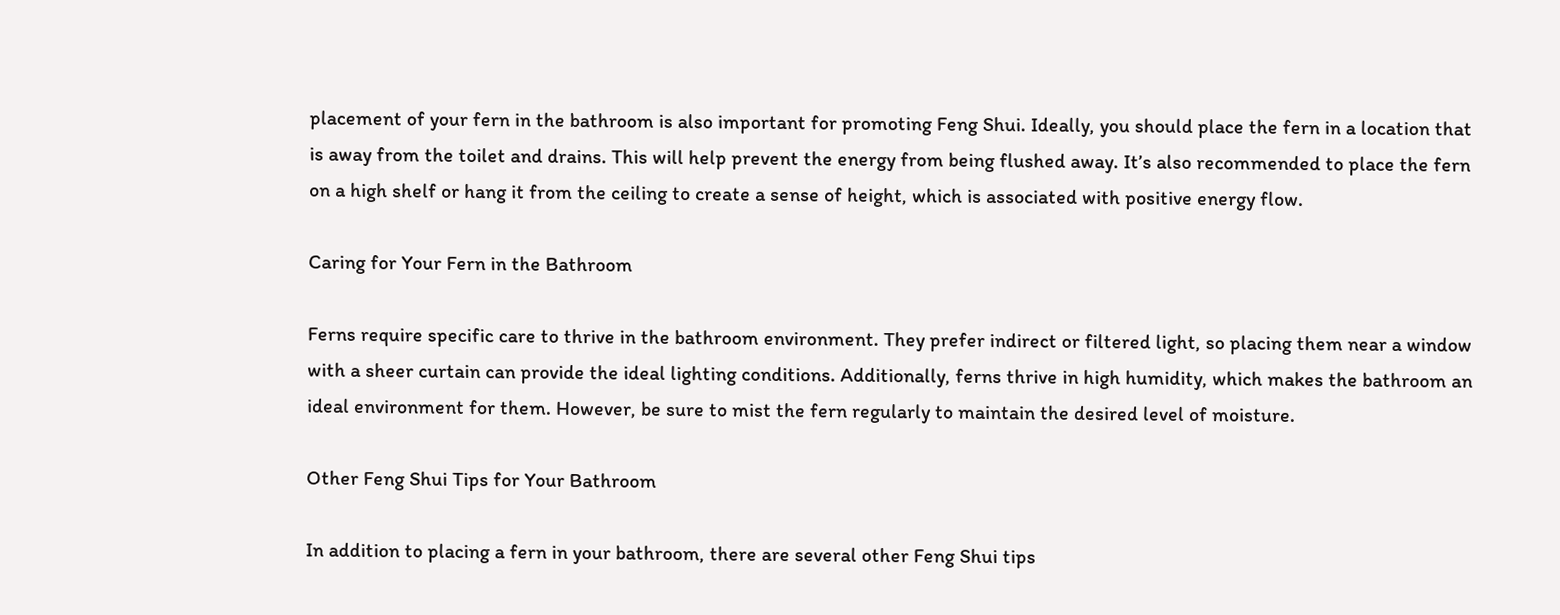placement of your fern in the bathroom is also important for promoting Feng Shui. Ideally, you should place the fern in a location that is away from the toilet and drains. This will help prevent the energy from being flushed away. It’s also recommended to place the fern on a high shelf or hang it from the ceiling to create a sense of height, which is associated with positive energy flow.

Caring for Your Fern in the Bathroom

Ferns require specific care to thrive in the bathroom environment. They prefer indirect or filtered light, so placing them near a window with a sheer curtain can provide the ideal lighting conditions. Additionally, ferns thrive in high humidity, which makes the bathroom an ideal environment for them. However, be sure to mist the fern regularly to maintain the desired level of moisture.

Other Feng Shui Tips for Your Bathroom

In addition to placing a fern in your bathroom, there are several other Feng Shui tips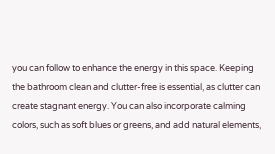you can follow to enhance the energy in this space. Keeping the bathroom clean and clutter-free is essential, as clutter can create stagnant energy. You can also incorporate calming colors, such as soft blues or greens, and add natural elements,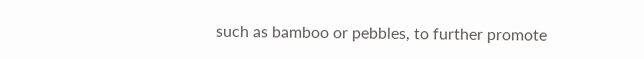such as bamboo or pebbles, to further promote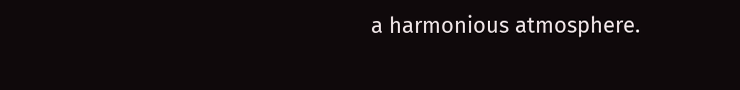a harmonious atmosphere.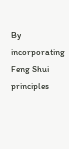By incorporating Feng Shui principles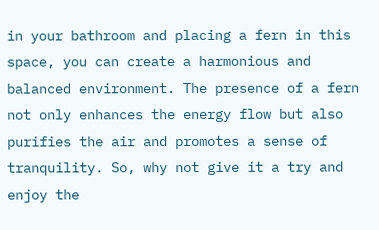in your bathroom and placing a fern in this space, you can create a harmonious and balanced environment. The presence of a fern not only enhances the energy flow but also purifies the air and promotes a sense of tranquility. So, why not give it a try and enjoy the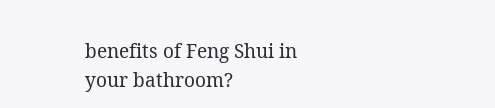benefits of Feng Shui in your bathroom?